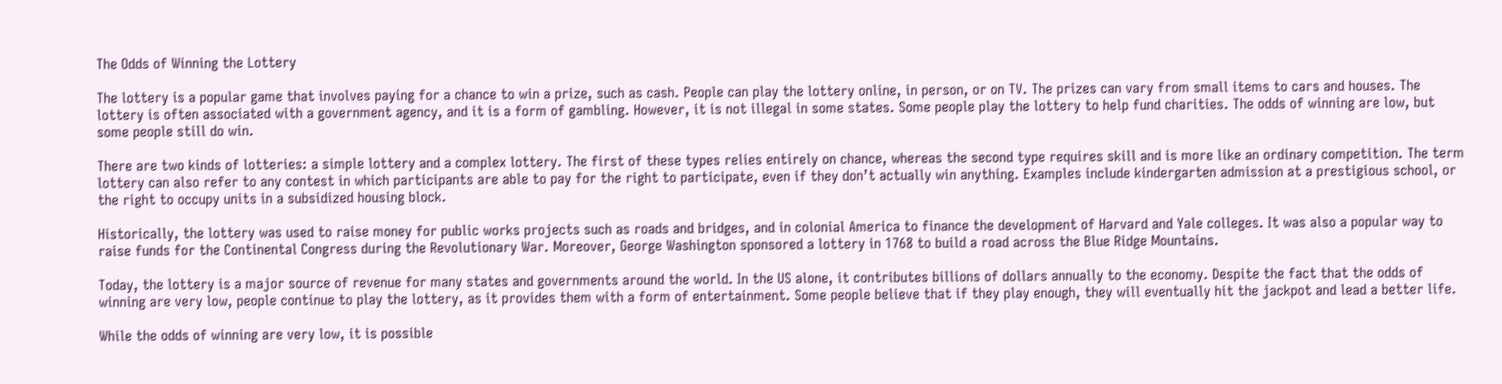The Odds of Winning the Lottery

The lottery is a popular game that involves paying for a chance to win a prize, such as cash. People can play the lottery online, in person, or on TV. The prizes can vary from small items to cars and houses. The lottery is often associated with a government agency, and it is a form of gambling. However, it is not illegal in some states. Some people play the lottery to help fund charities. The odds of winning are low, but some people still do win.

There are two kinds of lotteries: a simple lottery and a complex lottery. The first of these types relies entirely on chance, whereas the second type requires skill and is more like an ordinary competition. The term lottery can also refer to any contest in which participants are able to pay for the right to participate, even if they don’t actually win anything. Examples include kindergarten admission at a prestigious school, or the right to occupy units in a subsidized housing block.

Historically, the lottery was used to raise money for public works projects such as roads and bridges, and in colonial America to finance the development of Harvard and Yale colleges. It was also a popular way to raise funds for the Continental Congress during the Revolutionary War. Moreover, George Washington sponsored a lottery in 1768 to build a road across the Blue Ridge Mountains.

Today, the lottery is a major source of revenue for many states and governments around the world. In the US alone, it contributes billions of dollars annually to the economy. Despite the fact that the odds of winning are very low, people continue to play the lottery, as it provides them with a form of entertainment. Some people believe that if they play enough, they will eventually hit the jackpot and lead a better life.

While the odds of winning are very low, it is possible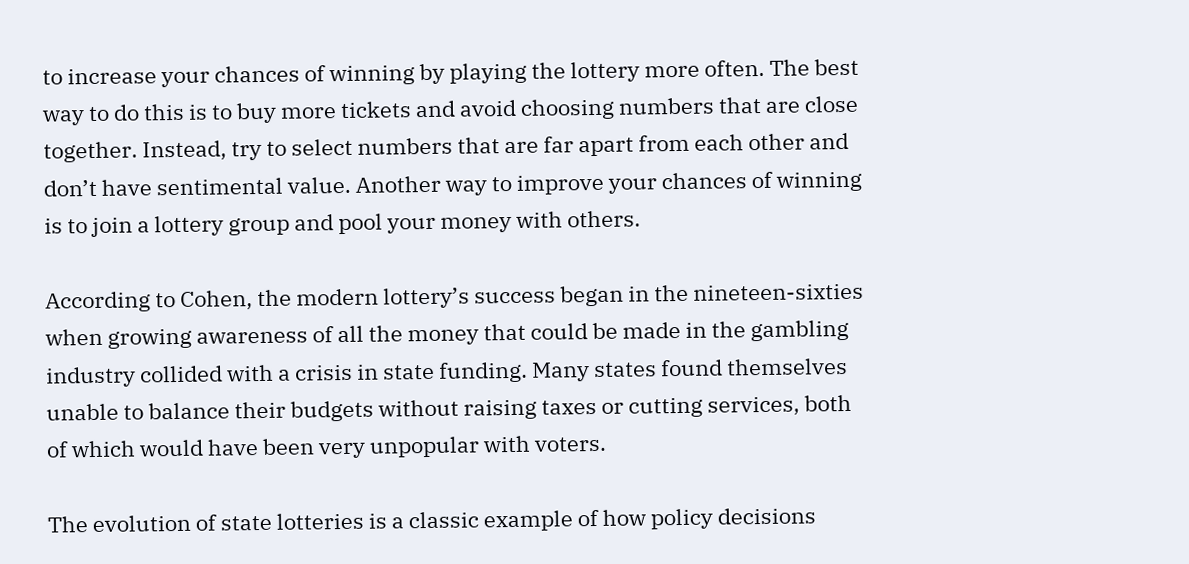to increase your chances of winning by playing the lottery more often. The best way to do this is to buy more tickets and avoid choosing numbers that are close together. Instead, try to select numbers that are far apart from each other and don’t have sentimental value. Another way to improve your chances of winning is to join a lottery group and pool your money with others.

According to Cohen, the modern lottery’s success began in the nineteen-sixties when growing awareness of all the money that could be made in the gambling industry collided with a crisis in state funding. Many states found themselves unable to balance their budgets without raising taxes or cutting services, both of which would have been very unpopular with voters.

The evolution of state lotteries is a classic example of how policy decisions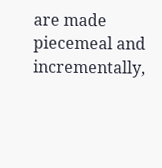are made piecemeal and incrementally,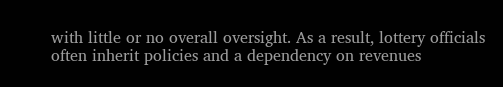with little or no overall oversight. As a result, lottery officials often inherit policies and a dependency on revenues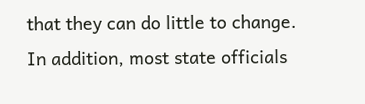that they can do little to change. In addition, most state officials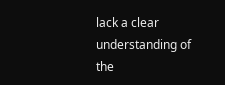lack a clear understanding of the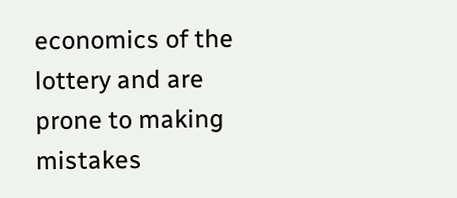economics of the lottery and are prone to making mistakes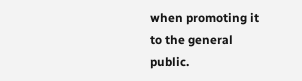when promoting it to the general public.